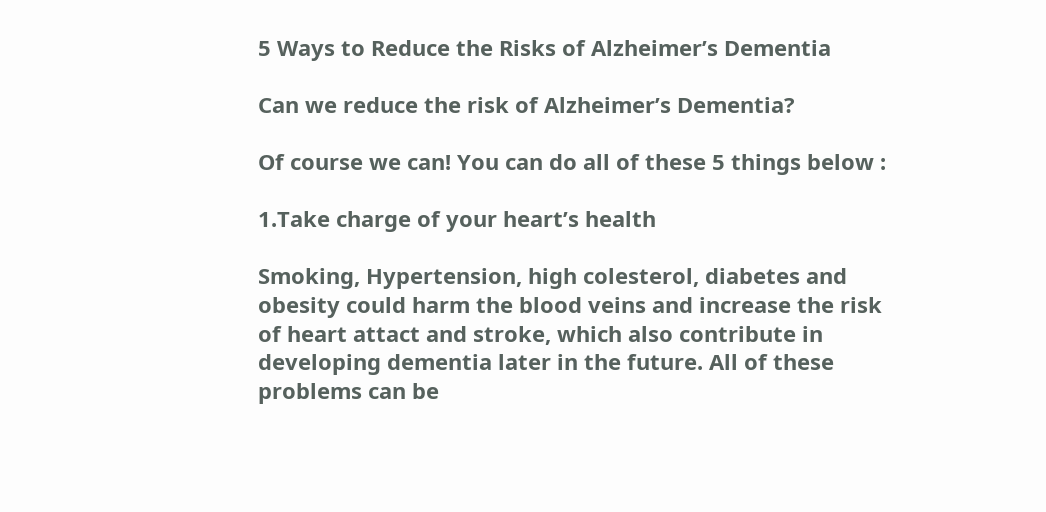5 Ways to Reduce the Risks of Alzheimer’s Dementia

Can we reduce the risk of Alzheimer’s Dementia?

Of course we can! You can do all of these 5 things below :

1.Take charge of your heart’s health

Smoking, Hypertension, high colesterol, diabetes and obesity could harm the blood veins and increase the risk of heart attact and stroke, which also contribute in developing dementia later in the future. All of these problems can be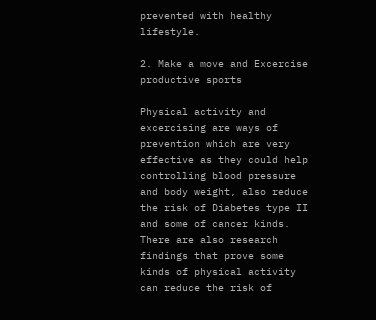prevented with healthy lifestyle.

2. Make a move and Excercise productive sports

Physical activity and excercising are ways of prevention which are very effective as they could help controlling blood pressure and body weight, also reduce the risk of Diabetes type II and some of cancer kinds. There are also research findings that prove some kinds of physical activity can reduce the risk of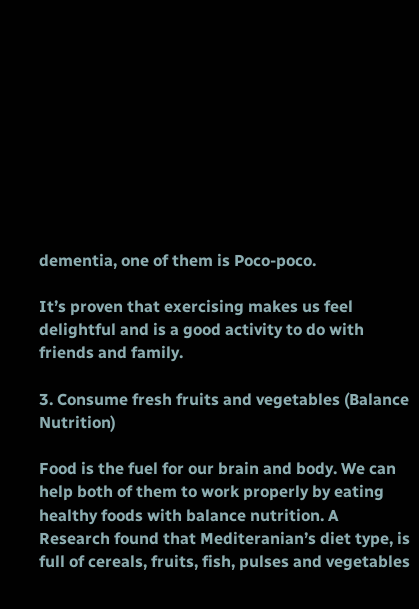dementia, one of them is Poco-poco.

It’s proven that exercising makes us feel delightful and is a good activity to do with friends and family.

3. Consume fresh fruits and vegetables (Balance Nutrition)

Food is the fuel for our brain and body. We can help both of them to work properly by eating healthy foods with balance nutrition. A Research found that Mediteranian’s diet type, is full of cereals, fruits, fish, pulses and vegetables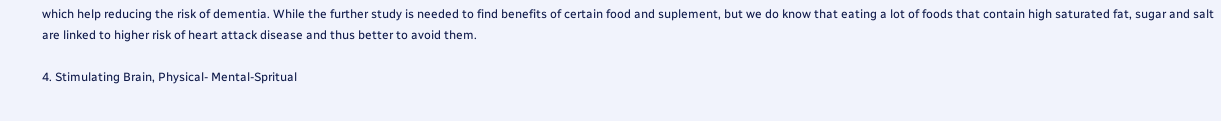which help reducing the risk of dementia. While the further study is needed to find benefits of certain food and suplement, but we do know that eating a lot of foods that contain high saturated fat, sugar and salt are linked to higher risk of heart attack disease and thus better to avoid them.

4. Stimulating Brain, Physical- Mental-Spritual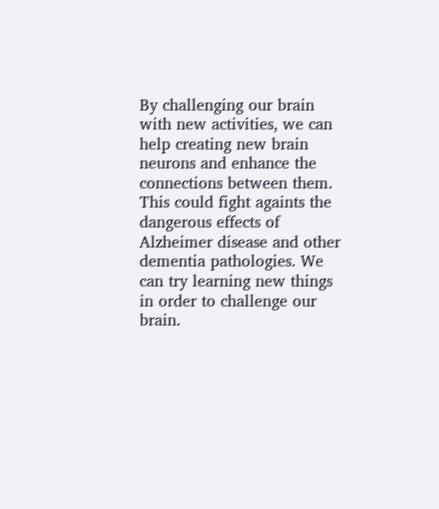By challenging our brain with new activities, we can help creating new brain neurons and enhance the connections between them. This could fight againts the dangerous effects of Alzheimer disease and other dementia pathologies. We can try learning new things in order to challenge our brain.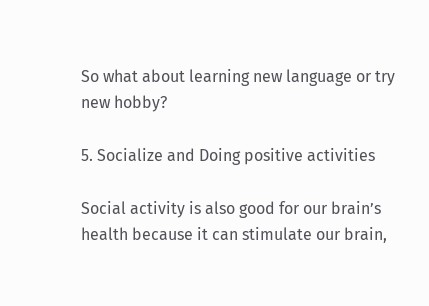So what about learning new language or try new hobby?

5. Socialize and Doing positive activities

Social activity is also good for our brain’s health because it can stimulate our brain,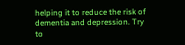helping it to reduce the risk of dementia and depression. Try to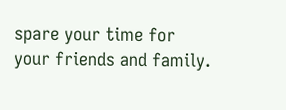spare your time for your friends and family.